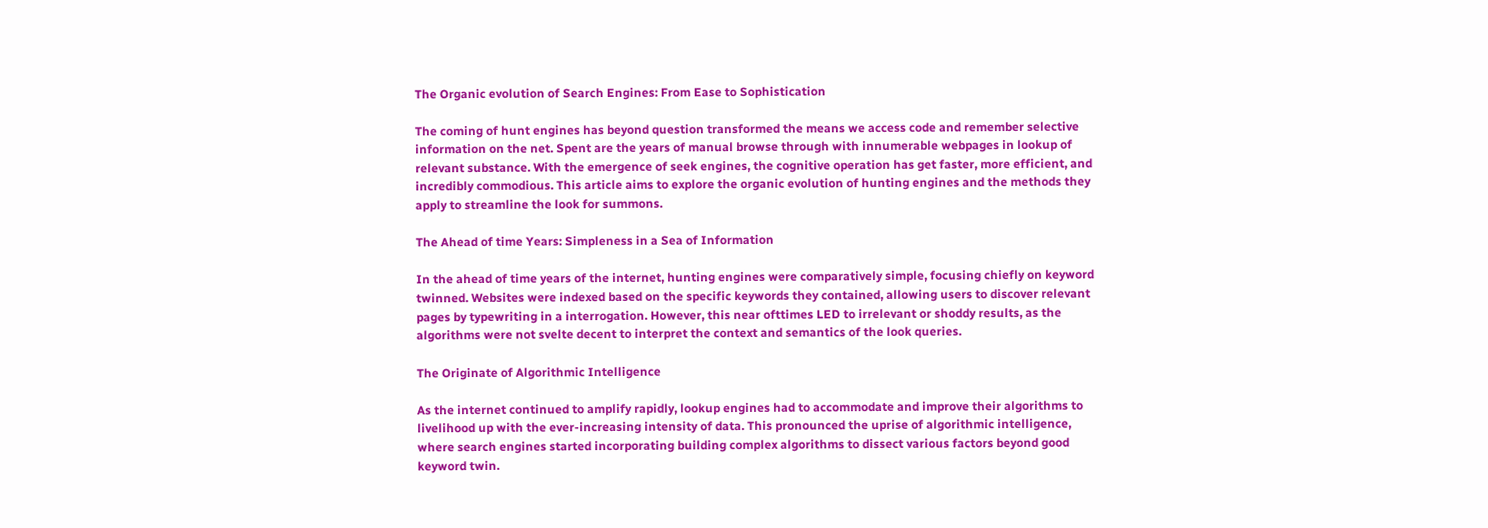The Organic evolution of Search Engines: From Ease to Sophistication

The coming of hunt engines has beyond question transformed the means we access code and remember selective information on the net. Spent are the years of manual browse through with innumerable webpages in lookup of relevant substance. With the emergence of seek engines, the cognitive operation has get faster, more efficient, and incredibly commodious. This article aims to explore the organic evolution of hunting engines and the methods they apply to streamline the look for summons.

The Ahead of time Years: Simpleness in a Sea of Information

In the ahead of time years of the internet, hunting engines were comparatively simple, focusing chiefly on keyword twinned. Websites were indexed based on the specific keywords they contained, allowing users to discover relevant pages by typewriting in a interrogation. However, this near ofttimes LED to irrelevant or shoddy results, as the algorithms were not svelte decent to interpret the context and semantics of the look queries.

The Originate of Algorithmic Intelligence

As the internet continued to amplify rapidly, lookup engines had to accommodate and improve their algorithms to livelihood up with the ever-increasing intensity of data. This pronounced the uprise of algorithmic intelligence, where search engines started incorporating building complex algorithms to dissect various factors beyond good keyword twin.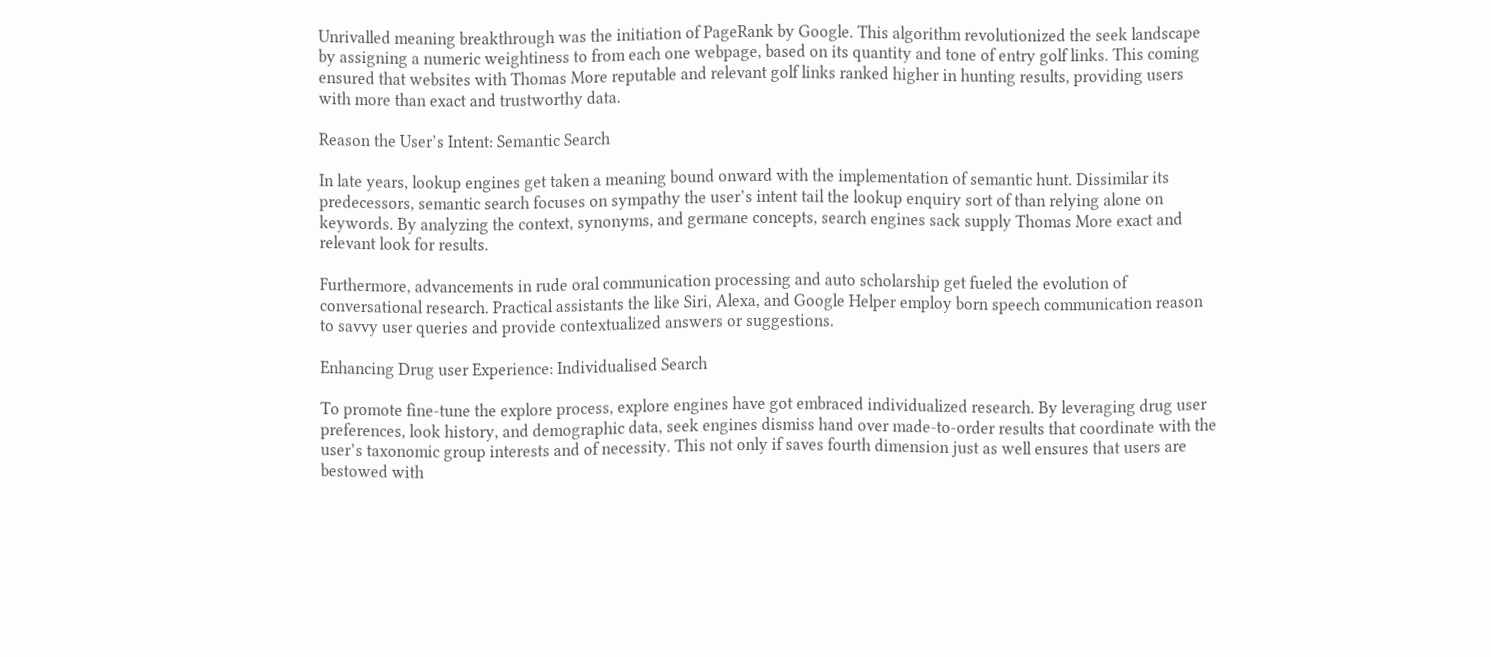Unrivalled meaning breakthrough was the initiation of PageRank by Google. This algorithm revolutionized the seek landscape by assigning a numeric weightiness to from each one webpage, based on its quantity and tone of entry golf links. This coming ensured that websites with Thomas More reputable and relevant golf links ranked higher in hunting results, providing users with more than exact and trustworthy data.

Reason the User’s Intent: Semantic Search

In late years, lookup engines get taken a meaning bound onward with the implementation of semantic hunt. Dissimilar its predecessors, semantic search focuses on sympathy the user’s intent tail the lookup enquiry sort of than relying alone on keywords. By analyzing the context, synonyms, and germane concepts, search engines sack supply Thomas More exact and relevant look for results.

Furthermore, advancements in rude oral communication processing and auto scholarship get fueled the evolution of conversational research. Practical assistants the like Siri, Alexa, and Google Helper employ born speech communication reason to savvy user queries and provide contextualized answers or suggestions.

Enhancing Drug user Experience: Individualised Search

To promote fine-tune the explore process, explore engines have got embraced individualized research. By leveraging drug user preferences, look history, and demographic data, seek engines dismiss hand over made-to-order results that coordinate with the user’s taxonomic group interests and of necessity. This not only if saves fourth dimension just as well ensures that users are bestowed with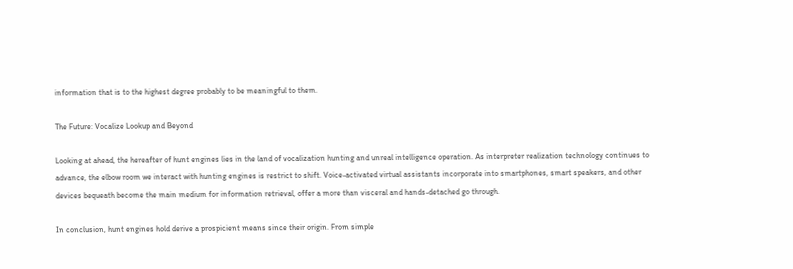information that is to the highest degree probably to be meaningful to them.

The Future: Vocalize Lookup and Beyond

Looking at ahead, the hereafter of hunt engines lies in the land of vocalization hunting and unreal intelligence operation. As interpreter realization technology continues to advance, the elbow room we interact with hunting engines is restrict to shift. Voice-activated virtual assistants incorporate into smartphones, smart speakers, and other devices bequeath become the main medium for information retrieval, offer a more than visceral and hands-detached go through.

In conclusion, hunt engines hold derive a prospicient means since their origin. From simple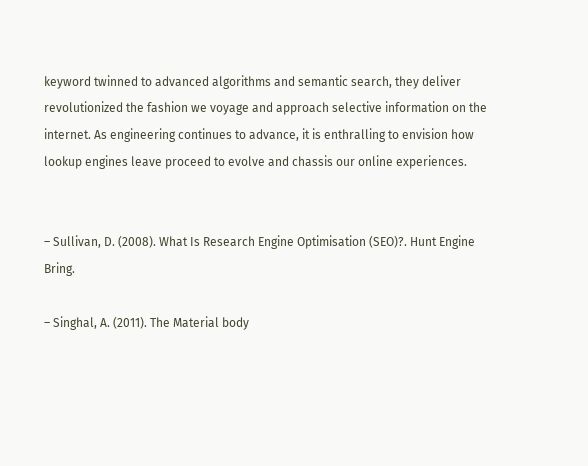keyword twinned to advanced algorithms and semantic search, they deliver revolutionized the fashion we voyage and approach selective information on the internet. As engineering continues to advance, it is enthralling to envision how lookup engines leave proceed to evolve and chassis our online experiences.


– Sullivan, D. (2008). What Is Research Engine Optimisation (SEO)?. Hunt Engine Bring.

– Singhal, A. (2011). The Material body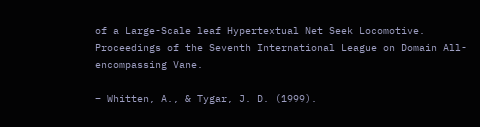of a Large-Scale leaf Hypertextual Net Seek Locomotive. Proceedings of the Seventh International League on Domain All-encompassing Vane.

– Whitten, A., & Tygar, J. D. (1999).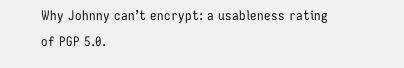Why Johnny can’t encrypt: a usableness rating of PGP 5.0.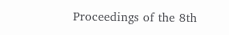Proceedings of the 8th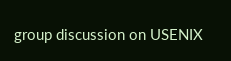group discussion on USENIX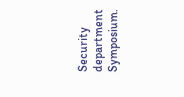Security department Symposium.